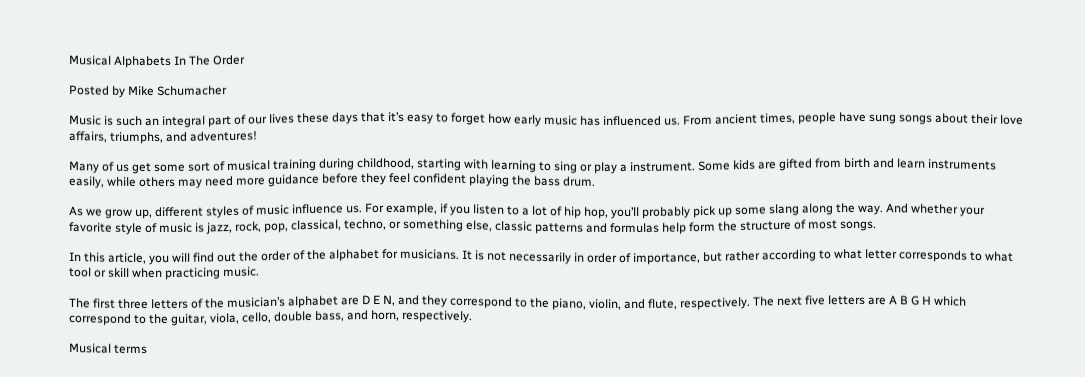Musical Alphabets In The Order

Posted by Mike Schumacher

Music is such an integral part of our lives these days that it’s easy to forget how early music has influenced us. From ancient times, people have sung songs about their love affairs, triumphs, and adventures!

Many of us get some sort of musical training during childhood, starting with learning to sing or play a instrument. Some kids are gifted from birth and learn instruments easily, while others may need more guidance before they feel confident playing the bass drum.

As we grow up, different styles of music influence us. For example, if you listen to a lot of hip hop, you’ll probably pick up some slang along the way. And whether your favorite style of music is jazz, rock, pop, classical, techno, or something else, classic patterns and formulas help form the structure of most songs.

In this article, you will find out the order of the alphabet for musicians. It is not necessarily in order of importance, but rather according to what letter corresponds to what tool or skill when practicing music.

The first three letters of the musician’s alphabet are D E N, and they correspond to the piano, violin, and flute, respectively. The next five letters are A B G H which correspond to the guitar, viola, cello, double bass, and horn, respectively.

Musical terms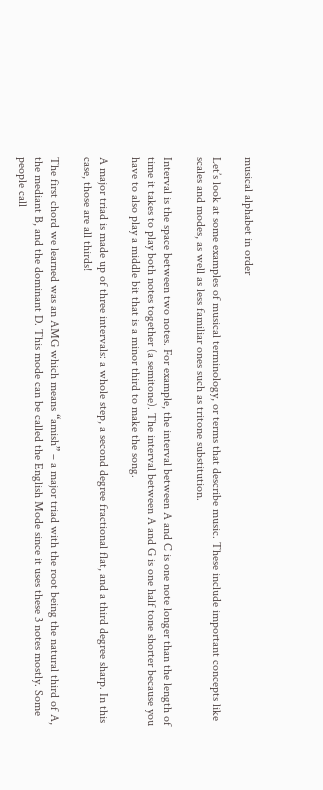musical alphabet in order

Let’s look at some examples of musical terminology, or terms that describe music. These include important concepts like scales and modes, as well as less familiar ones such as tritone substitution.

Interval is the space between two notes. For example, the interval between A and C is one note longer than the length of time it takes to play both notes together (a semitone). The interval between A and G is one half tone shorter because you have to also play a middle bit that is a minor third to make the song.

A major triad is made up of three intervals: a whole step, a second degree fractional flat, and a third degree sharp. In this case, those are all thirds!

The first chord we learned was an AMG which means “amish” – a major triad with the root being the natural third of A, the mediant B, and the dominant D. This mode can be called the English Mode since it uses these 3 notes mostly. Some people call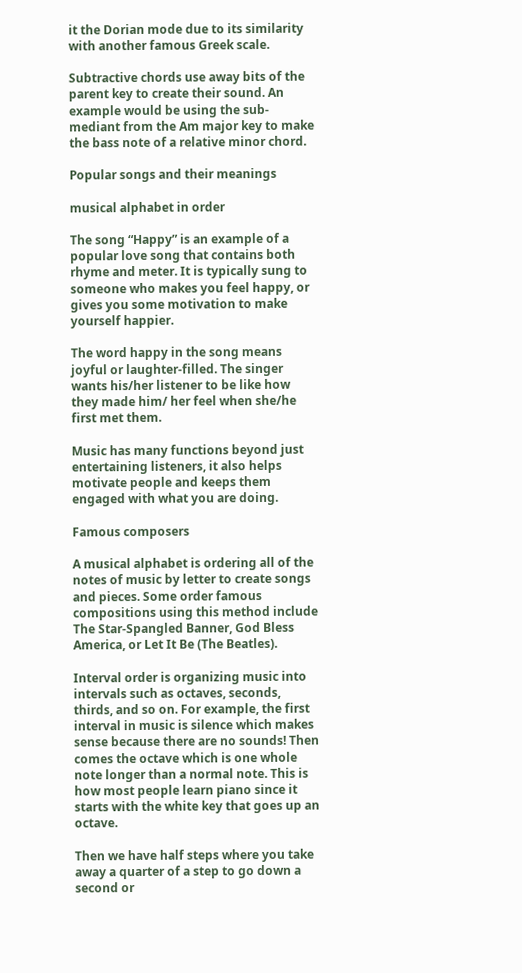it the Dorian mode due to its similarity with another famous Greek scale.

Subtractive chords use away bits of the parent key to create their sound. An example would be using the sub-mediant from the Am major key to make the bass note of a relative minor chord.

Popular songs and their meanings

musical alphabet in order

The song “Happy” is an example of a popular love song that contains both rhyme and meter. It is typically sung to someone who makes you feel happy, or gives you some motivation to make yourself happier.

The word happy in the song means joyful or laughter-filled. The singer wants his/her listener to be like how they made him/ her feel when she/he first met them.

Music has many functions beyond just entertaining listeners, it also helps motivate people and keeps them engaged with what you are doing.

Famous composers

A musical alphabet is ordering all of the notes of music by letter to create songs and pieces. Some order famous compositions using this method include The Star-Spangled Banner, God Bless America, or Let It Be (The Beatles).

Interval order is organizing music into intervals such as octaves, seconds, thirds, and so on. For example, the first interval in music is silence which makes sense because there are no sounds! Then comes the octave which is one whole note longer than a normal note. This is how most people learn piano since it starts with the white key that goes up an octave.

Then we have half steps where you take away a quarter of a step to go down a second or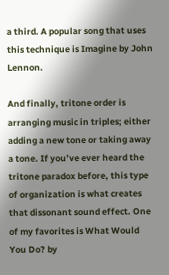a third. A popular song that uses this technique is Imagine by John Lennon.

And finally, tritone order is arranging music in triples; either adding a new tone or taking away a tone. If you’ve ever heard the tritone paradox before, this type of organization is what creates that dissonant sound effect. One of my favorites is What Would You Do? by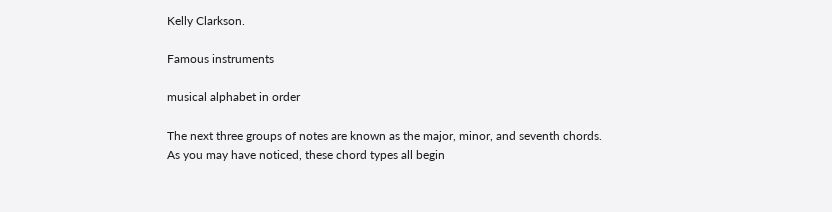Kelly Clarkson.

Famous instruments

musical alphabet in order

The next three groups of notes are known as the major, minor, and seventh chords. As you may have noticed, these chord types all begin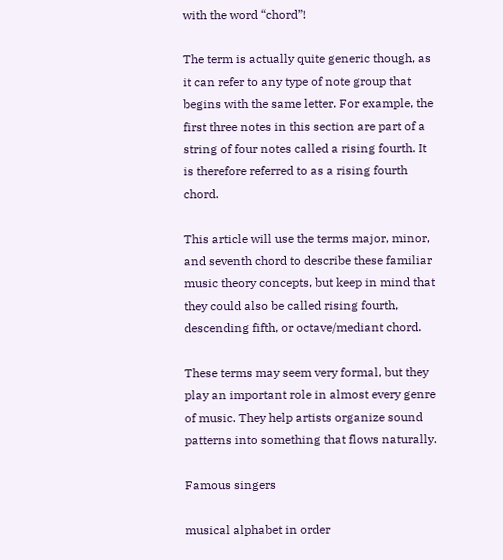with the word “chord”!

The term is actually quite generic though, as it can refer to any type of note group that begins with the same letter. For example, the first three notes in this section are part of a string of four notes called a rising fourth. It is therefore referred to as a rising fourth chord.

This article will use the terms major, minor, and seventh chord to describe these familiar music theory concepts, but keep in mind that they could also be called rising fourth, descending fifth, or octave/mediant chord.

These terms may seem very formal, but they play an important role in almost every genre of music. They help artists organize sound patterns into something that flows naturally.

Famous singers

musical alphabet in order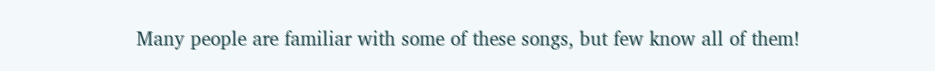Many people are familiar with some of these songs, but few know all of them!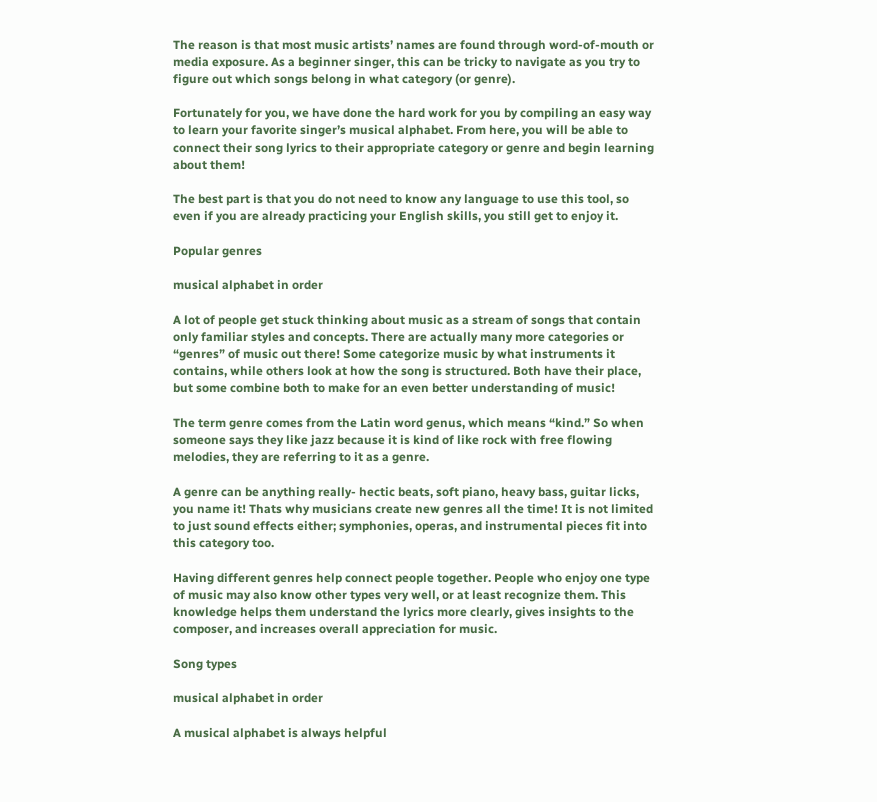The reason is that most music artists’ names are found through word-of-mouth or media exposure. As a beginner singer, this can be tricky to navigate as you try to figure out which songs belong in what category (or genre).

Fortunately for you, we have done the hard work for you by compiling an easy way to learn your favorite singer’s musical alphabet. From here, you will be able to connect their song lyrics to their appropriate category or genre and begin learning about them!

The best part is that you do not need to know any language to use this tool, so even if you are already practicing your English skills, you still get to enjoy it.

Popular genres

musical alphabet in order

A lot of people get stuck thinking about music as a stream of songs that contain only familiar styles and concepts. There are actually many more categories or “genres” of music out there! Some categorize music by what instruments it contains, while others look at how the song is structured. Both have their place, but some combine both to make for an even better understanding of music!

The term genre comes from the Latin word genus, which means “kind.” So when someone says they like jazz because it is kind of like rock with free flowing melodies, they are referring to it as a genre.

A genre can be anything really- hectic beats, soft piano, heavy bass, guitar licks, you name it! Thats why musicians create new genres all the time! It is not limited to just sound effects either; symphonies, operas, and instrumental pieces fit into this category too.

Having different genres help connect people together. People who enjoy one type of music may also know other types very well, or at least recognize them. This knowledge helps them understand the lyrics more clearly, gives insights to the composer, and increases overall appreciation for music.

Song types

musical alphabet in order

A musical alphabet is always helpful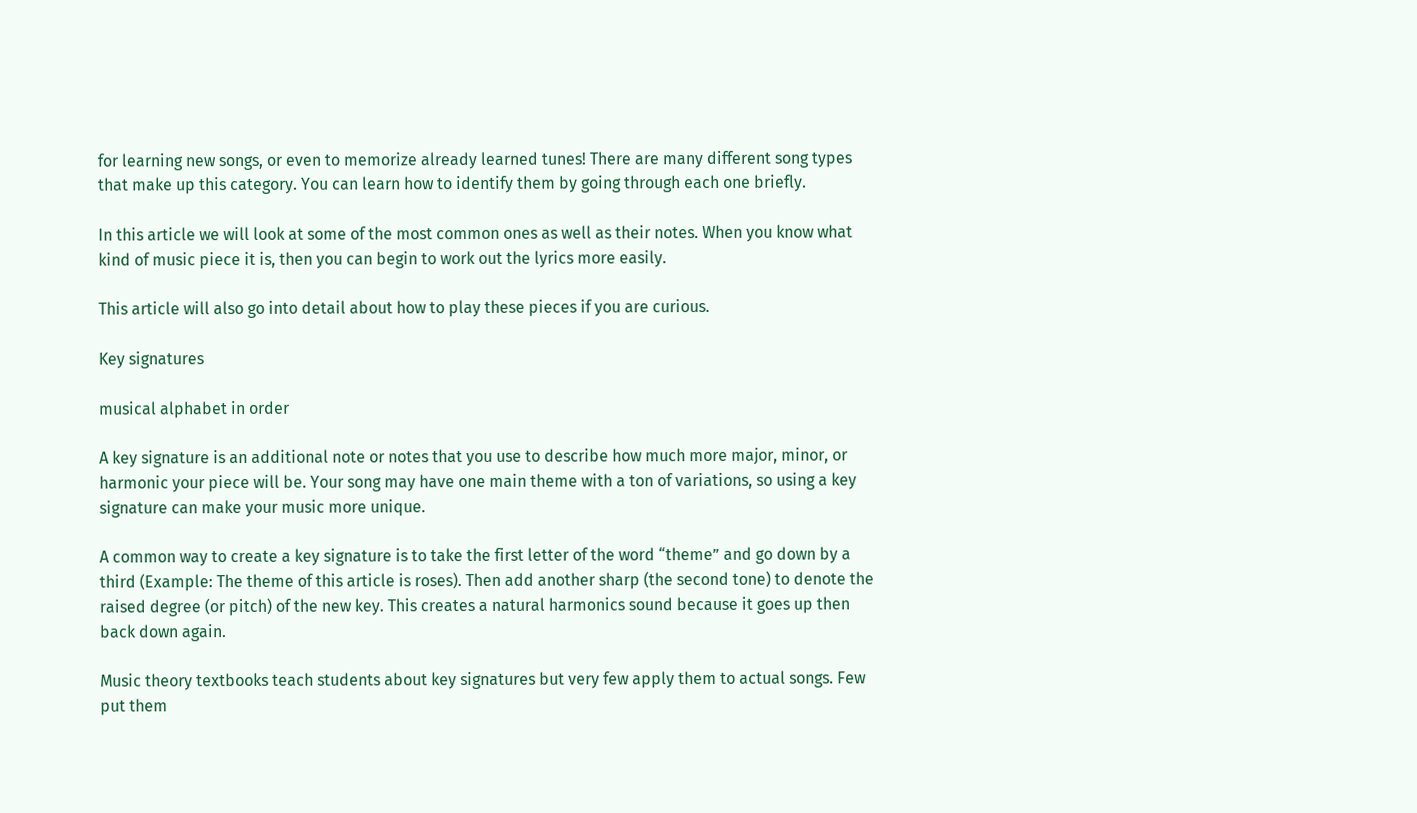for learning new songs, or even to memorize already learned tunes! There are many different song types that make up this category. You can learn how to identify them by going through each one briefly.

In this article we will look at some of the most common ones as well as their notes. When you know what kind of music piece it is, then you can begin to work out the lyrics more easily.

This article will also go into detail about how to play these pieces if you are curious.

Key signatures

musical alphabet in order

A key signature is an additional note or notes that you use to describe how much more major, minor, or harmonic your piece will be. Your song may have one main theme with a ton of variations, so using a key signature can make your music more unique.

A common way to create a key signature is to take the first letter of the word “theme” and go down by a third (Example: The theme of this article is roses). Then add another sharp (the second tone) to denote the raised degree (or pitch) of the new key. This creates a natural harmonics sound because it goes up then back down again.

Music theory textbooks teach students about key signatures but very few apply them to actual songs. Few put them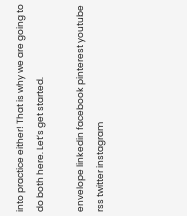into practice either! That is why we are going to do both here. Let’s get started.

envelope linkedin facebook pinterest youtube rss twitter instagram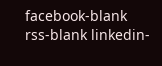facebook-blank rss-blank linkedin-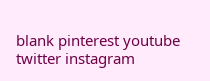blank pinterest youtube twitter instagram